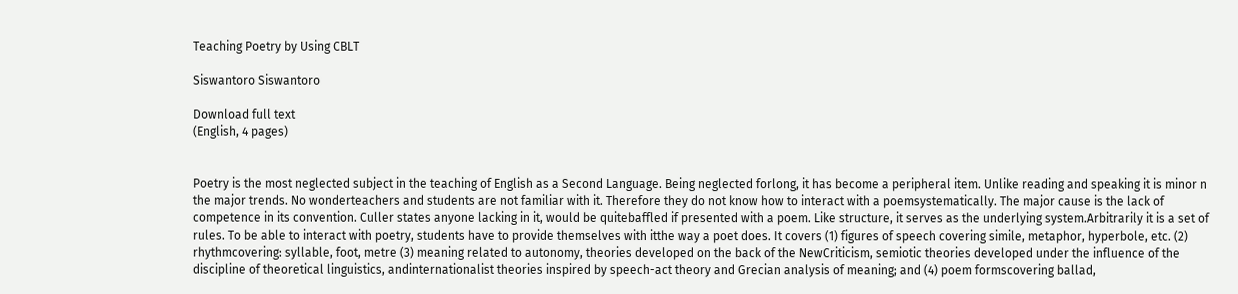Teaching Poetry by Using CBLT

Siswantoro Siswantoro

Download full text
(English, 4 pages)


Poetry is the most neglected subject in the teaching of English as a Second Language. Being neglected forlong, it has become a peripheral item. Unlike reading and speaking it is minor n the major trends. No wonderteachers and students are not familiar with it. Therefore they do not know how to interact with a poemsystematically. The major cause is the lack of competence in its convention. Culler states anyone lacking in it, would be quitebaffled if presented with a poem. Like structure, it serves as the underlying system.Arbitrarily it is a set of rules. To be able to interact with poetry, students have to provide themselves with itthe way a poet does. It covers (1) figures of speech covering simile, metaphor, hyperbole, etc. (2) rhythmcovering: syllable, foot, metre (3) meaning related to autonomy, theories developed on the back of the NewCriticism, semiotic theories developed under the influence of the discipline of theoretical linguistics, andinternationalist theories inspired by speech-act theory and Grecian analysis of meaning; and (4) poem formscovering ballad,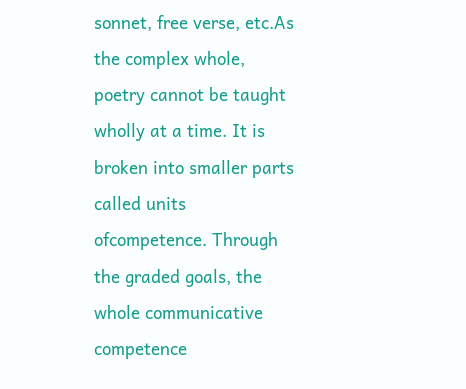sonnet, free verse, etc.As the complex whole, poetry cannot be taught wholly at a time. It is broken into smaller parts called units ofcompetence. Through the graded goals, the whole communicative competence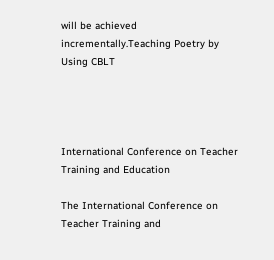will be achieved incrementally.Teaching Poetry by Using CBLT




International Conference on Teacher Training and Education

The International Conference on Teacher Training and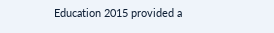Education 2015 provided a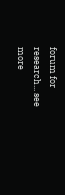forum for research... see more